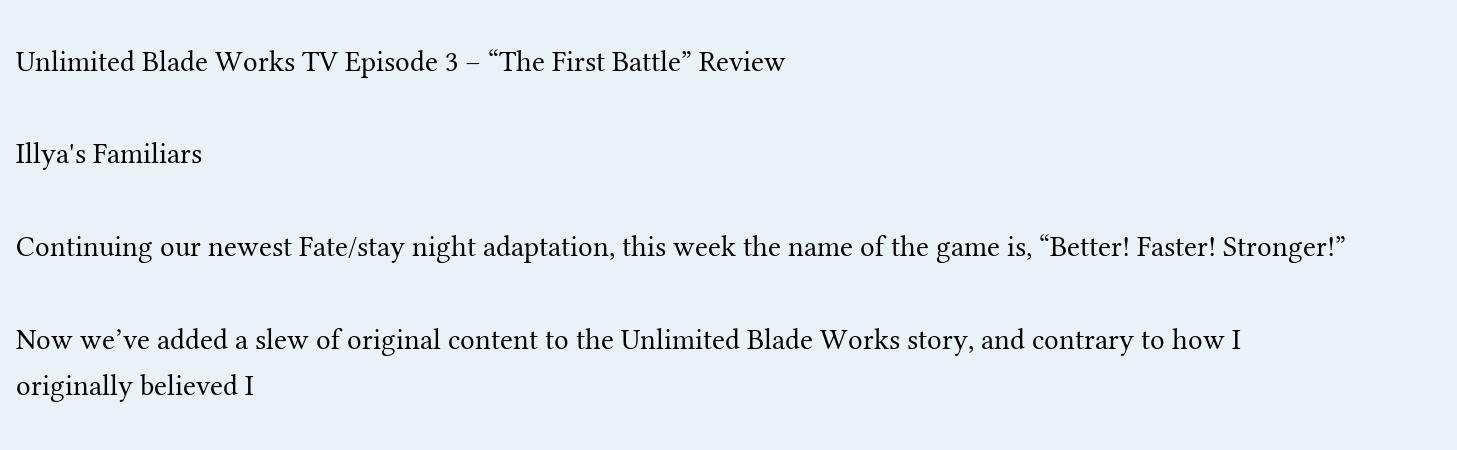Unlimited Blade Works TV Episode 3 – “The First Battle” Review

Illya's Familiars

Continuing our newest Fate/stay night adaptation, this week the name of the game is, “Better! Faster! Stronger!”

Now we’ve added a slew of original content to the Unlimited Blade Works story, and contrary to how I originally believed I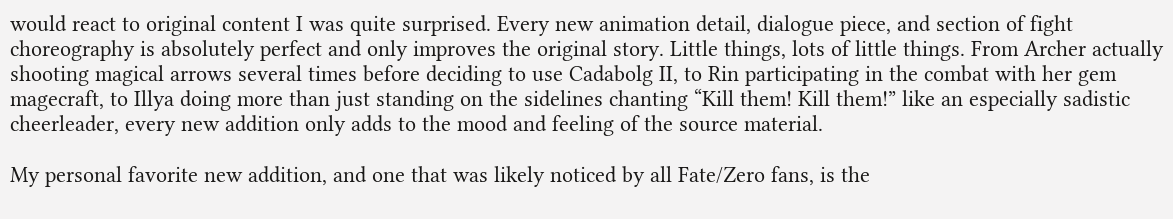would react to original content I was quite surprised. Every new animation detail, dialogue piece, and section of fight choreography is absolutely perfect and only improves the original story. Little things, lots of little things. From Archer actually shooting magical arrows several times before deciding to use Cadabolg II, to Rin participating in the combat with her gem magecraft, to Illya doing more than just standing on the sidelines chanting “Kill them! Kill them!” like an especially sadistic cheerleader, every new addition only adds to the mood and feeling of the source material.

My personal favorite new addition, and one that was likely noticed by all Fate/Zero fans, is the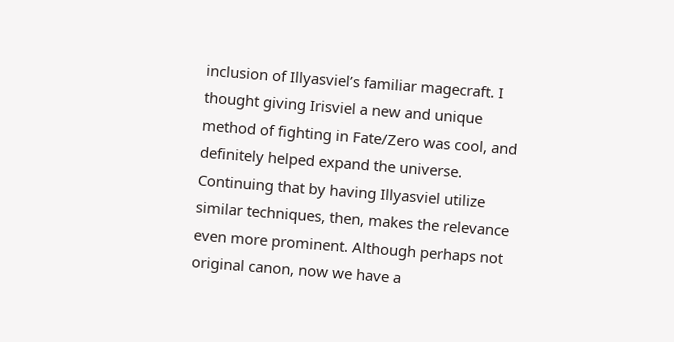inclusion of Illyasviel’s familiar magecraft. I thought giving Irisviel a new and unique method of fighting in Fate/Zero was cool, and definitely helped expand the universe. Continuing that by having Illyasviel utilize similar techniques, then, makes the relevance even more prominent. Although perhaps not original canon, now we have a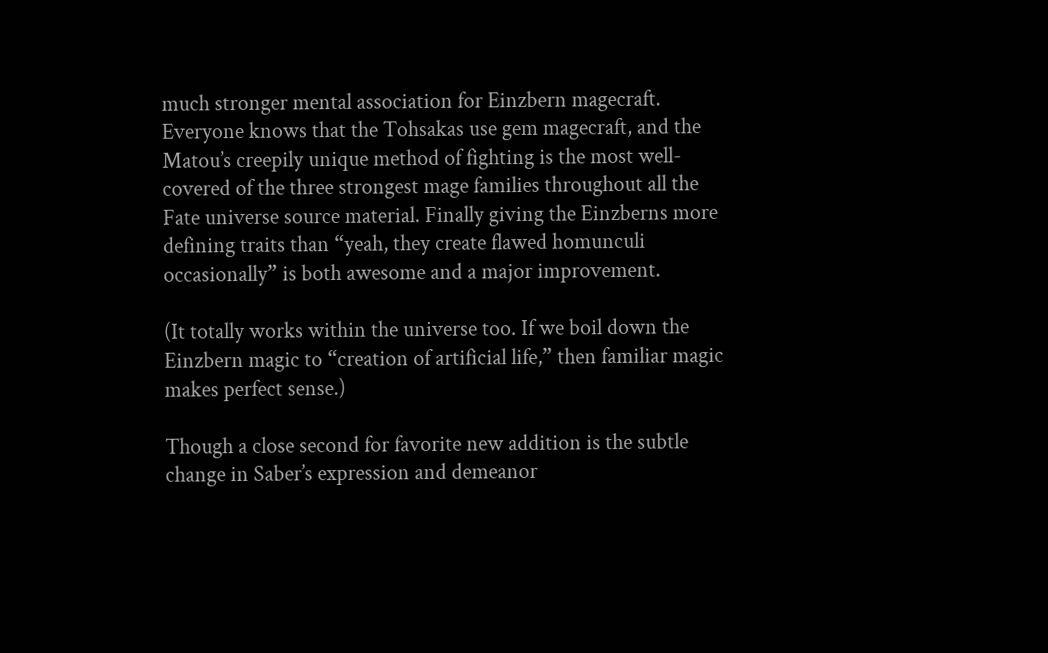much stronger mental association for Einzbern magecraft. Everyone knows that the Tohsakas use gem magecraft, and the Matou’s creepily unique method of fighting is the most well-covered of the three strongest mage families throughout all the Fate universe source material. Finally giving the Einzberns more defining traits than “yeah, they create flawed homunculi occasionally” is both awesome and a major improvement.

(It totally works within the universe too. If we boil down the Einzbern magic to “creation of artificial life,” then familiar magic makes perfect sense.)

Though a close second for favorite new addition is the subtle change in Saber’s expression and demeanor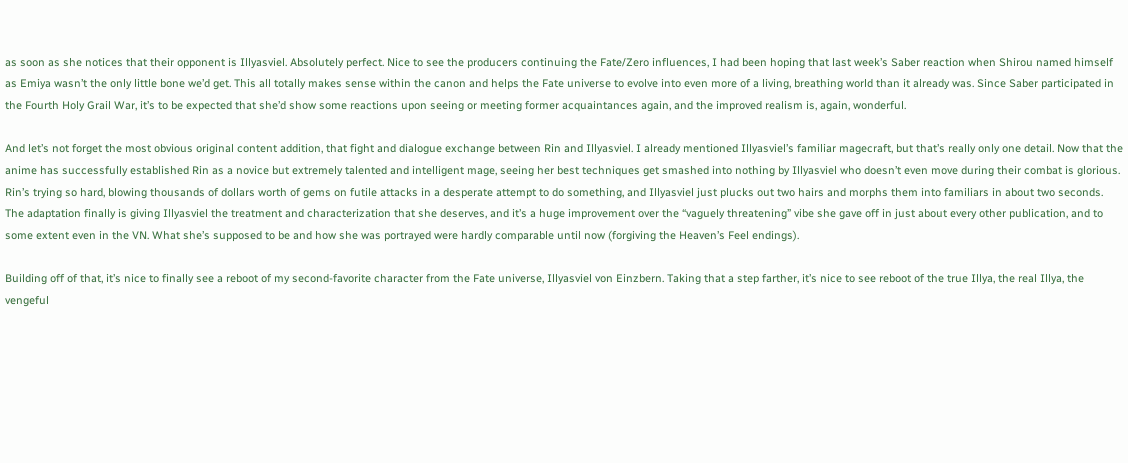as soon as she notices that their opponent is Illyasviel. Absolutely perfect. Nice to see the producers continuing the Fate/Zero influences, I had been hoping that last week’s Saber reaction when Shirou named himself as Emiya wasn’t the only little bone we’d get. This all totally makes sense within the canon and helps the Fate universe to evolve into even more of a living, breathing world than it already was. Since Saber participated in the Fourth Holy Grail War, it’s to be expected that she’d show some reactions upon seeing or meeting former acquaintances again, and the improved realism is, again, wonderful.

And let’s not forget the most obvious original content addition, that fight and dialogue exchange between Rin and Illyasviel. I already mentioned Illyasviel’s familiar magecraft, but that’s really only one detail. Now that the anime has successfully established Rin as a novice but extremely talented and intelligent mage, seeing her best techniques get smashed into nothing by Illyasviel who doesn’t even move during their combat is glorious. Rin’s trying so hard, blowing thousands of dollars worth of gems on futile attacks in a desperate attempt to do something, and Illyasviel just plucks out two hairs and morphs them into familiars in about two seconds. The adaptation finally is giving Illyasviel the treatment and characterization that she deserves, and it’s a huge improvement over the “vaguely threatening” vibe she gave off in just about every other publication, and to some extent even in the VN. What she’s supposed to be and how she was portrayed were hardly comparable until now (forgiving the Heaven’s Feel endings).

Building off of that, it’s nice to finally see a reboot of my second-favorite character from the Fate universe, Illyasviel von Einzbern. Taking that a step farther, it’s nice to see reboot of the true Illya, the real Illya, the vengeful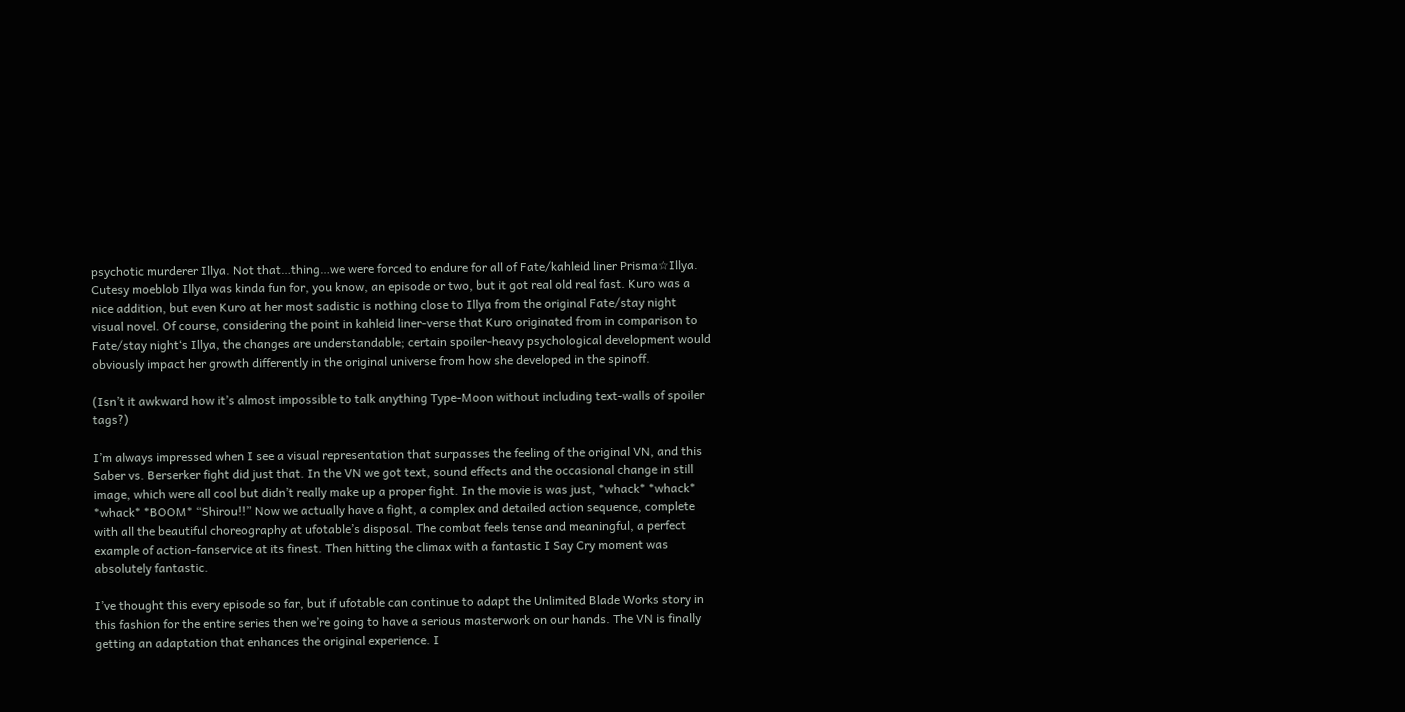psychotic murderer Illya. Not that…thing…we were forced to endure for all of Fate/kahleid liner Prisma☆Illya. Cutesy moeblob Illya was kinda fun for, you know, an episode or two, but it got real old real fast. Kuro was a nice addition, but even Kuro at her most sadistic is nothing close to Illya from the original Fate/stay night visual novel. Of course, considering the point in kahleid liner-verse that Kuro originated from in comparison to Fate/stay night‘s Illya, the changes are understandable; certain spoiler-heavy psychological development would obviously impact her growth differently in the original universe from how she developed in the spinoff.

(Isn’t it awkward how it’s almost impossible to talk anything Type-Moon without including text-walls of spoiler tags?)

I’m always impressed when I see a visual representation that surpasses the feeling of the original VN, and this Saber vs. Berserker fight did just that. In the VN we got text, sound effects and the occasional change in still image, which were all cool but didn’t really make up a proper fight. In the movie is was just, *whack* *whack* *whack* *BOOM* “Shirou!!” Now we actually have a fight, a complex and detailed action sequence, complete with all the beautiful choreography at ufotable’s disposal. The combat feels tense and meaningful, a perfect example of action-fanservice at its finest. Then hitting the climax with a fantastic I Say Cry moment was absolutely fantastic.

I’ve thought this every episode so far, but if ufotable can continue to adapt the Unlimited Blade Works story in this fashion for the entire series then we’re going to have a serious masterwork on our hands. The VN is finally getting an adaptation that enhances the original experience. I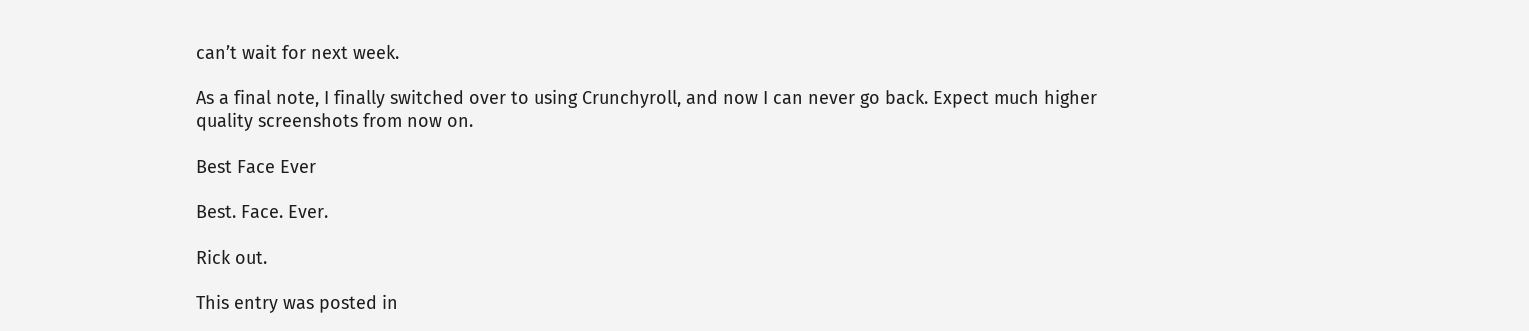can’t wait for next week.

As a final note, I finally switched over to using Crunchyroll, and now I can never go back. Expect much higher quality screenshots from now on.

Best Face Ever

Best. Face. Ever.

Rick out.

This entry was posted in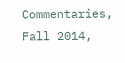Commentaries, Fall 2014,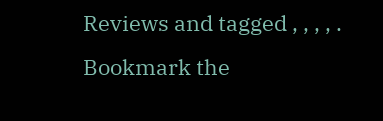Reviews and tagged , , , , . Bookmark the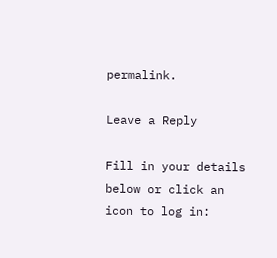permalink.

Leave a Reply

Fill in your details below or click an icon to log in: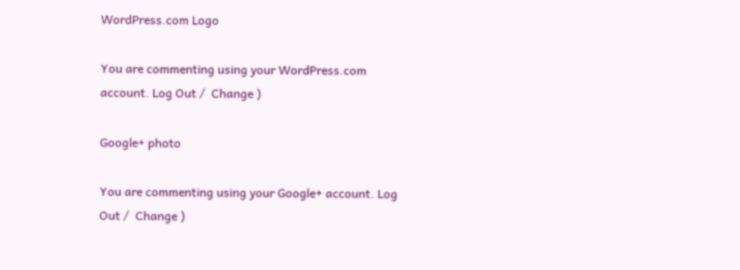WordPress.com Logo

You are commenting using your WordPress.com account. Log Out /  Change )

Google+ photo

You are commenting using your Google+ account. Log Out /  Change )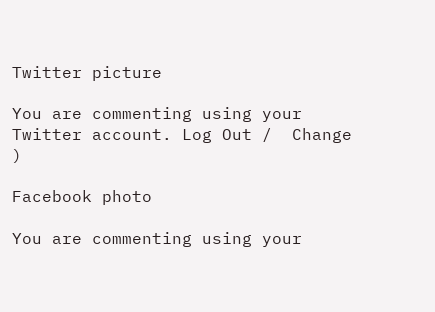Twitter picture

You are commenting using your Twitter account. Log Out /  Change )

Facebook photo

You are commenting using your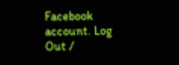Facebook account. Log Out /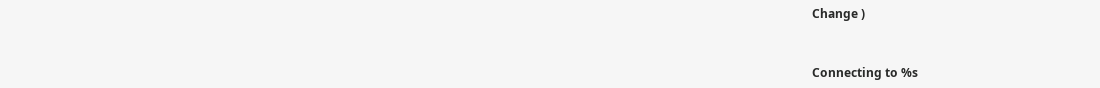Change )


Connecting to %s